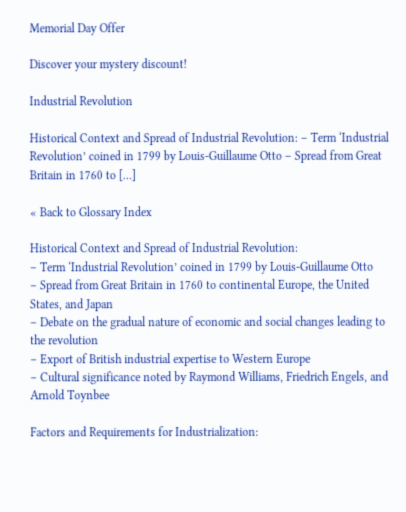Memorial Day Offer

Discover your mystery discount!

Industrial Revolution

Historical Context and Spread of Industrial Revolution: – Term ‘Industrial Revolution’ coined in 1799 by Louis-Guillaume Otto – Spread from Great Britain in 1760 to […]

« Back to Glossary Index

Historical Context and Spread of Industrial Revolution:
– Term ‘Industrial Revolution’ coined in 1799 by Louis-Guillaume Otto
– Spread from Great Britain in 1760 to continental Europe, the United States, and Japan
– Debate on the gradual nature of economic and social changes leading to the revolution
– Export of British industrial expertise to Western Europe
– Cultural significance noted by Raymond Williams, Friedrich Engels, and Arnold Toynbee

Factors and Requirements for Industrialization: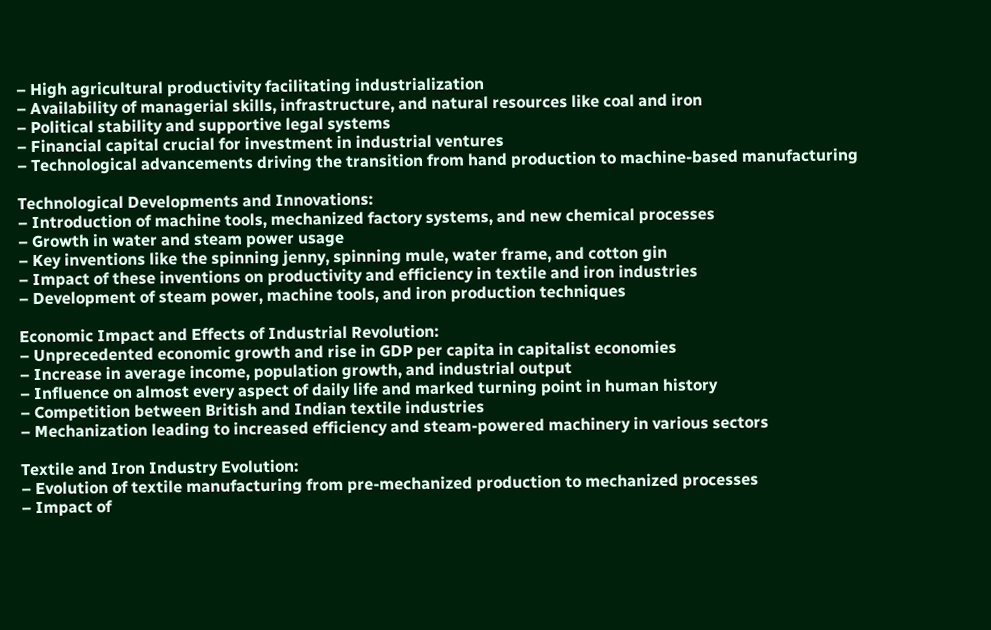– High agricultural productivity facilitating industrialization
– Availability of managerial skills, infrastructure, and natural resources like coal and iron
– Political stability and supportive legal systems
– Financial capital crucial for investment in industrial ventures
– Technological advancements driving the transition from hand production to machine-based manufacturing

Technological Developments and Innovations:
– Introduction of machine tools, mechanized factory systems, and new chemical processes
– Growth in water and steam power usage
– Key inventions like the spinning jenny, spinning mule, water frame, and cotton gin
– Impact of these inventions on productivity and efficiency in textile and iron industries
– Development of steam power, machine tools, and iron production techniques

Economic Impact and Effects of Industrial Revolution:
– Unprecedented economic growth and rise in GDP per capita in capitalist economies
– Increase in average income, population growth, and industrial output
– Influence on almost every aspect of daily life and marked turning point in human history
– Competition between British and Indian textile industries
– Mechanization leading to increased efficiency and steam-powered machinery in various sectors

Textile and Iron Industry Evolution:
– Evolution of textile manufacturing from pre-mechanized production to mechanized processes
– Impact of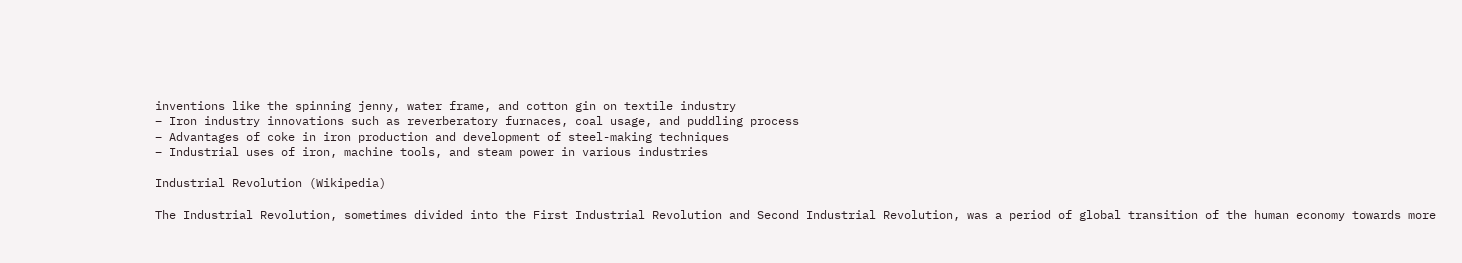inventions like the spinning jenny, water frame, and cotton gin on textile industry
– Iron industry innovations such as reverberatory furnaces, coal usage, and puddling process
– Advantages of coke in iron production and development of steel-making techniques
– Industrial uses of iron, machine tools, and steam power in various industries

Industrial Revolution (Wikipedia)

The Industrial Revolution, sometimes divided into the First Industrial Revolution and Second Industrial Revolution, was a period of global transition of the human economy towards more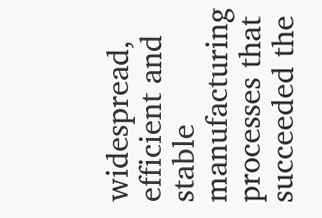widespread, efficient and stable manufacturing processes that succeeded the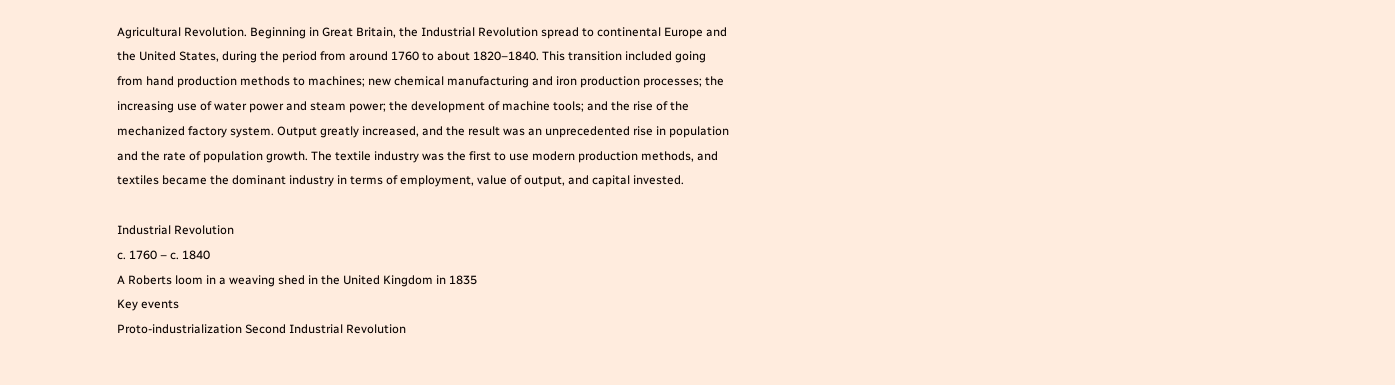Agricultural Revolution. Beginning in Great Britain, the Industrial Revolution spread to continental Europe and the United States, during the period from around 1760 to about 1820–1840. This transition included going from hand production methods to machines; new chemical manufacturing and iron production processes; the increasing use of water power and steam power; the development of machine tools; and the rise of the mechanized factory system. Output greatly increased, and the result was an unprecedented rise in population and the rate of population growth. The textile industry was the first to use modern production methods, and textiles became the dominant industry in terms of employment, value of output, and capital invested.

Industrial Revolution
c. 1760 – c. 1840
A Roberts loom in a weaving shed in the United Kingdom in 1835
Key events
Proto-industrialization Second Industrial Revolution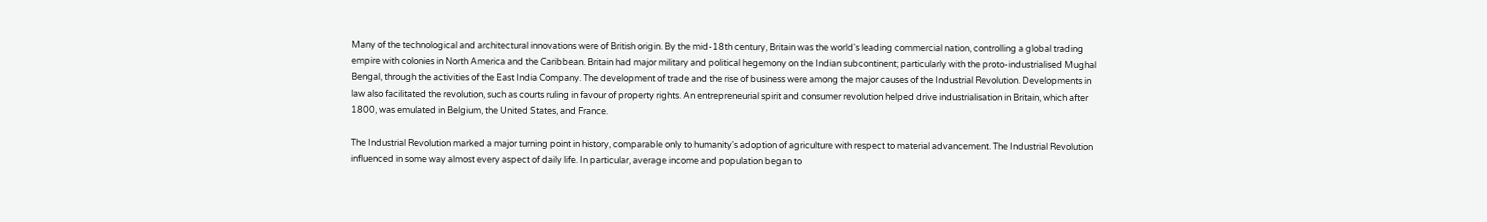Many of the technological and architectural innovations were of British origin. By the mid-18th century, Britain was the world's leading commercial nation, controlling a global trading empire with colonies in North America and the Caribbean. Britain had major military and political hegemony on the Indian subcontinent; particularly with the proto-industrialised Mughal Bengal, through the activities of the East India Company. The development of trade and the rise of business were among the major causes of the Industrial Revolution. Developments in law also facilitated the revolution, such as courts ruling in favour of property rights. An entrepreneurial spirit and consumer revolution helped drive industrialisation in Britain, which after 1800, was emulated in Belgium, the United States, and France.

The Industrial Revolution marked a major turning point in history, comparable only to humanity's adoption of agriculture with respect to material advancement. The Industrial Revolution influenced in some way almost every aspect of daily life. In particular, average income and population began to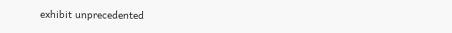exhibit unprecedented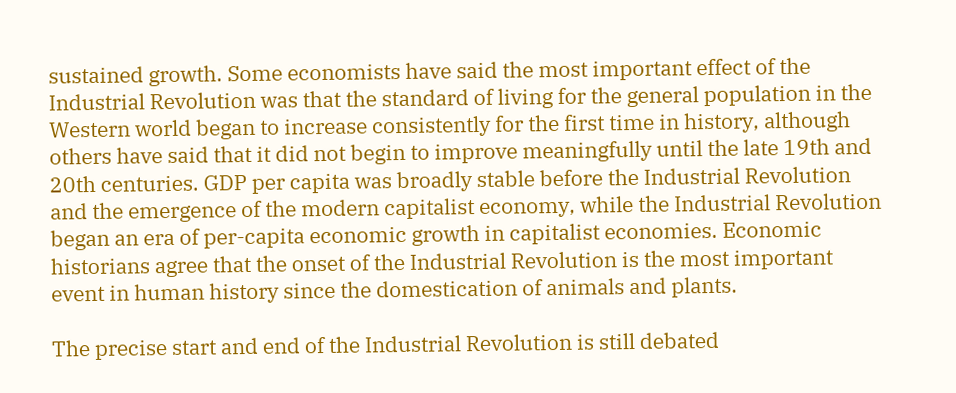sustained growth. Some economists have said the most important effect of the Industrial Revolution was that the standard of living for the general population in the Western world began to increase consistently for the first time in history, although others have said that it did not begin to improve meaningfully until the late 19th and 20th centuries. GDP per capita was broadly stable before the Industrial Revolution and the emergence of the modern capitalist economy, while the Industrial Revolution began an era of per-capita economic growth in capitalist economies. Economic historians agree that the onset of the Industrial Revolution is the most important event in human history since the domestication of animals and plants.

The precise start and end of the Industrial Revolution is still debated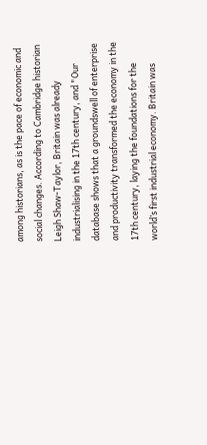among historians, as is the pace of economic and social changes. According to Cambridge historian Leigh Shaw-Taylor, Britain was already industrialising in the 17th century, and "Our database shows that a groundswell of enterprise and productivity transformed the economy in the 17th century, laying the foundations for the world’s first industrial economy. Britain was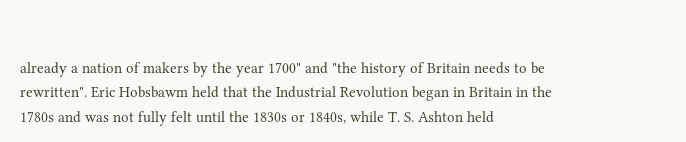already a nation of makers by the year 1700" and "the history of Britain needs to be rewritten". Eric Hobsbawm held that the Industrial Revolution began in Britain in the 1780s and was not fully felt until the 1830s or 1840s, while T. S. Ashton held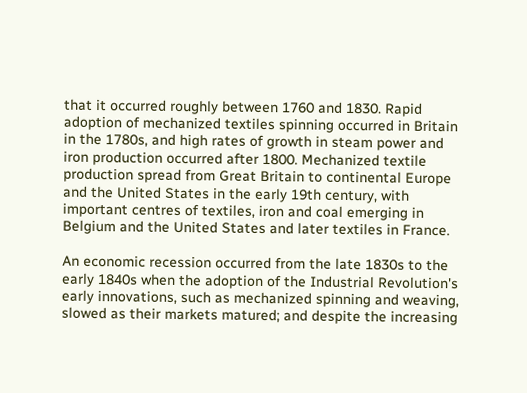that it occurred roughly between 1760 and 1830. Rapid adoption of mechanized textiles spinning occurred in Britain in the 1780s, and high rates of growth in steam power and iron production occurred after 1800. Mechanized textile production spread from Great Britain to continental Europe and the United States in the early 19th century, with important centres of textiles, iron and coal emerging in Belgium and the United States and later textiles in France.

An economic recession occurred from the late 1830s to the early 1840s when the adoption of the Industrial Revolution's early innovations, such as mechanized spinning and weaving, slowed as their markets matured; and despite the increasing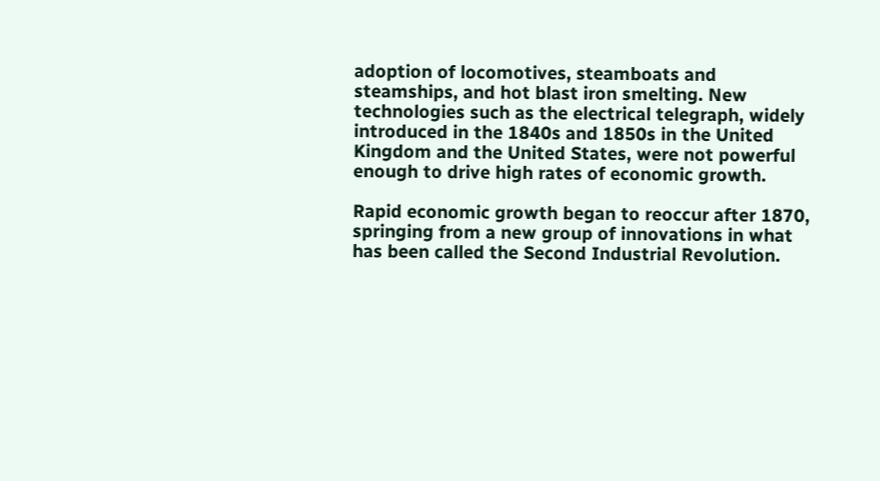adoption of locomotives, steamboats and steamships, and hot blast iron smelting. New technologies such as the electrical telegraph, widely introduced in the 1840s and 1850s in the United Kingdom and the United States, were not powerful enough to drive high rates of economic growth.

Rapid economic growth began to reoccur after 1870, springing from a new group of innovations in what has been called the Second Industrial Revolution.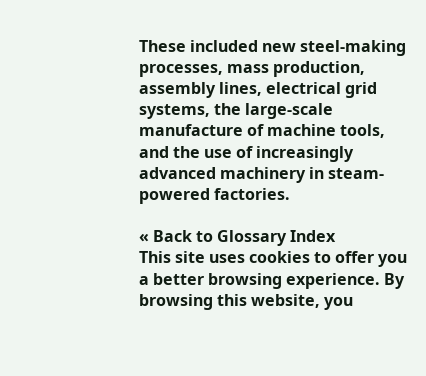These included new steel-making processes, mass production, assembly lines, electrical grid systems, the large-scale manufacture of machine tools, and the use of increasingly advanced machinery in steam-powered factories.

« Back to Glossary Index
This site uses cookies to offer you a better browsing experience. By browsing this website, you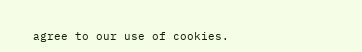agree to our use of cookies.